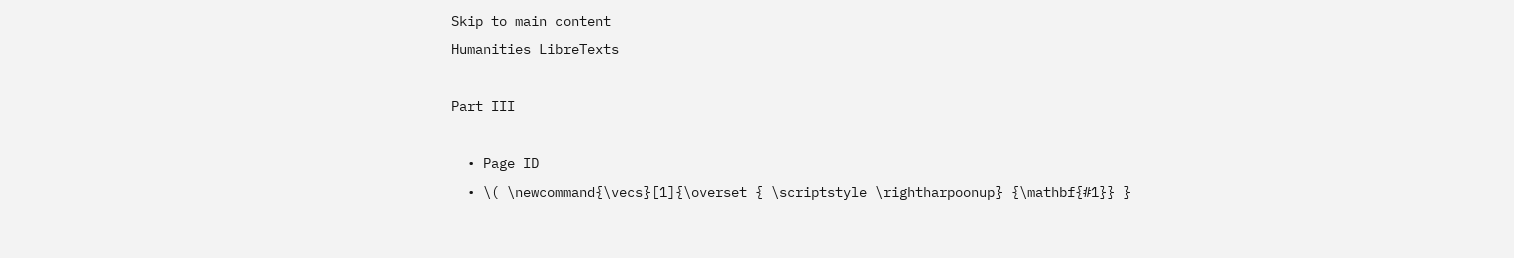Skip to main content
Humanities LibreTexts

Part III

  • Page ID
  • \( \newcommand{\vecs}[1]{\overset { \scriptstyle \rightharpoonup} {\mathbf{#1}} }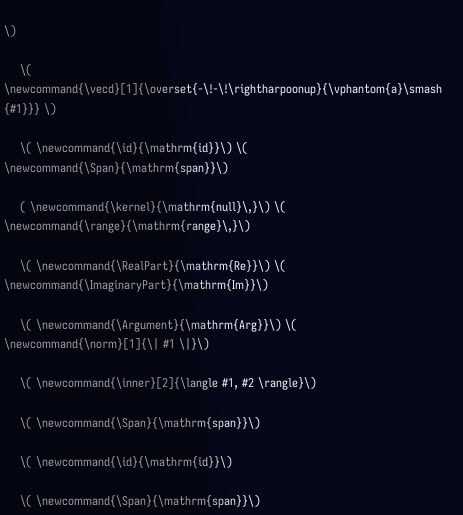\)

    \( \newcommand{\vecd}[1]{\overset{-\!-\!\rightharpoonup}{\vphantom{a}\smash {#1}}} \)

    \( \newcommand{\id}{\mathrm{id}}\) \( \newcommand{\Span}{\mathrm{span}}\)

    ( \newcommand{\kernel}{\mathrm{null}\,}\) \( \newcommand{\range}{\mathrm{range}\,}\)

    \( \newcommand{\RealPart}{\mathrm{Re}}\) \( \newcommand{\ImaginaryPart}{\mathrm{Im}}\)

    \( \newcommand{\Argument}{\mathrm{Arg}}\) \( \newcommand{\norm}[1]{\| #1 \|}\)

    \( \newcommand{\inner}[2]{\langle #1, #2 \rangle}\)

    \( \newcommand{\Span}{\mathrm{span}}\)

    \( \newcommand{\id}{\mathrm{id}}\)

    \( \newcommand{\Span}{\mathrm{span}}\)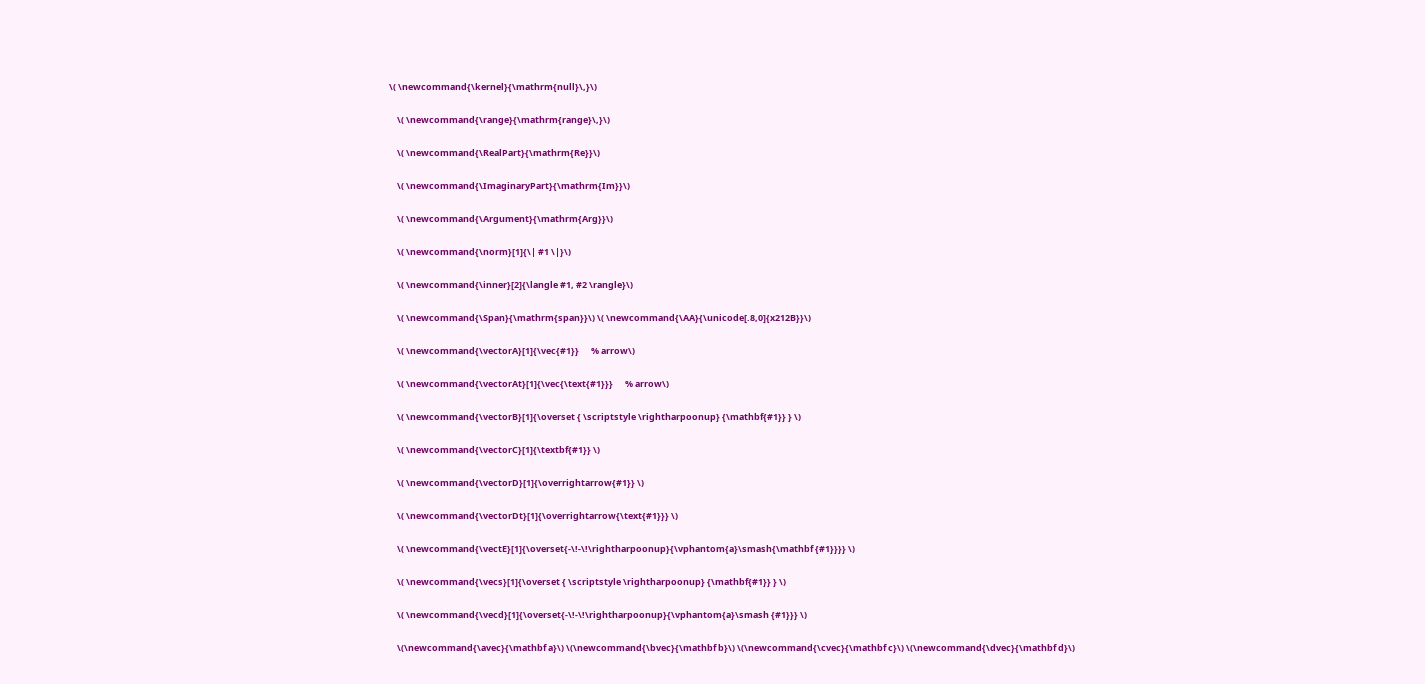\( \newcommand{\kernel}{\mathrm{null}\,}\)

    \( \newcommand{\range}{\mathrm{range}\,}\)

    \( \newcommand{\RealPart}{\mathrm{Re}}\)

    \( \newcommand{\ImaginaryPart}{\mathrm{Im}}\)

    \( \newcommand{\Argument}{\mathrm{Arg}}\)

    \( \newcommand{\norm}[1]{\| #1 \|}\)

    \( \newcommand{\inner}[2]{\langle #1, #2 \rangle}\)

    \( \newcommand{\Span}{\mathrm{span}}\) \( \newcommand{\AA}{\unicode[.8,0]{x212B}}\)

    \( \newcommand{\vectorA}[1]{\vec{#1}}      % arrow\)

    \( \newcommand{\vectorAt}[1]{\vec{\text{#1}}}      % arrow\)

    \( \newcommand{\vectorB}[1]{\overset { \scriptstyle \rightharpoonup} {\mathbf{#1}} } \)

    \( \newcommand{\vectorC}[1]{\textbf{#1}} \)

    \( \newcommand{\vectorD}[1]{\overrightarrow{#1}} \)

    \( \newcommand{\vectorDt}[1]{\overrightarrow{\text{#1}}} \)

    \( \newcommand{\vectE}[1]{\overset{-\!-\!\rightharpoonup}{\vphantom{a}\smash{\mathbf {#1}}}} \)

    \( \newcommand{\vecs}[1]{\overset { \scriptstyle \rightharpoonup} {\mathbf{#1}} } \)

    \( \newcommand{\vecd}[1]{\overset{-\!-\!\rightharpoonup}{\vphantom{a}\smash {#1}}} \)

    \(\newcommand{\avec}{\mathbf a}\) \(\newcommand{\bvec}{\mathbf b}\) \(\newcommand{\cvec}{\mathbf c}\) \(\newcommand{\dvec}{\mathbf d}\)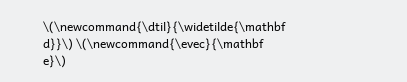\(\newcommand{\dtil}{\widetilde{\mathbf d}}\) \(\newcommand{\evec}{\mathbf e}\)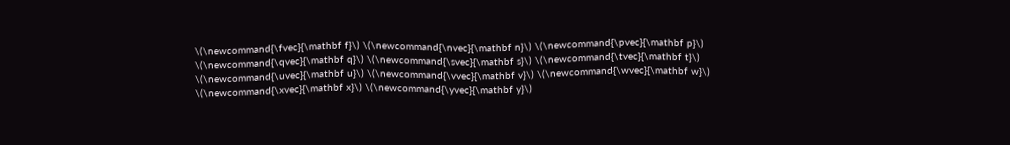\(\newcommand{\fvec}{\mathbf f}\) \(\newcommand{\nvec}{\mathbf n}\) \(\newcommand{\pvec}{\mathbf p}\) \(\newcommand{\qvec}{\mathbf q}\) \(\newcommand{\svec}{\mathbf s}\) \(\newcommand{\tvec}{\mathbf t}\) \(\newcommand{\uvec}{\mathbf u}\) \(\newcommand{\vvec}{\mathbf v}\) \(\newcommand{\wvec}{\mathbf w}\) \(\newcommand{\xvec}{\mathbf x}\) \(\newcommand{\yvec}{\mathbf y}\)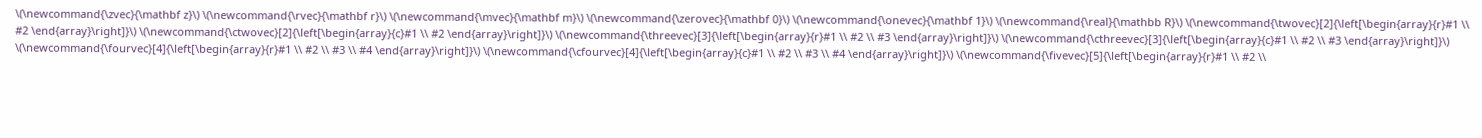\(\newcommand{\zvec}{\mathbf z}\) \(\newcommand{\rvec}{\mathbf r}\) \(\newcommand{\mvec}{\mathbf m}\) \(\newcommand{\zerovec}{\mathbf 0}\) \(\newcommand{\onevec}{\mathbf 1}\) \(\newcommand{\real}{\mathbb R}\) \(\newcommand{\twovec}[2]{\left[\begin{array}{r}#1 \\ #2 \end{array}\right]}\) \(\newcommand{\ctwovec}[2]{\left[\begin{array}{c}#1 \\ #2 \end{array}\right]}\) \(\newcommand{\threevec}[3]{\left[\begin{array}{r}#1 \\ #2 \\ #3 \end{array}\right]}\) \(\newcommand{\cthreevec}[3]{\left[\begin{array}{c}#1 \\ #2 \\ #3 \end{array}\right]}\) \(\newcommand{\fourvec}[4]{\left[\begin{array}{r}#1 \\ #2 \\ #3 \\ #4 \end{array}\right]}\) \(\newcommand{\cfourvec}[4]{\left[\begin{array}{c}#1 \\ #2 \\ #3 \\ #4 \end{array}\right]}\) \(\newcommand{\fivevec}[5]{\left[\begin{array}{r}#1 \\ #2 \\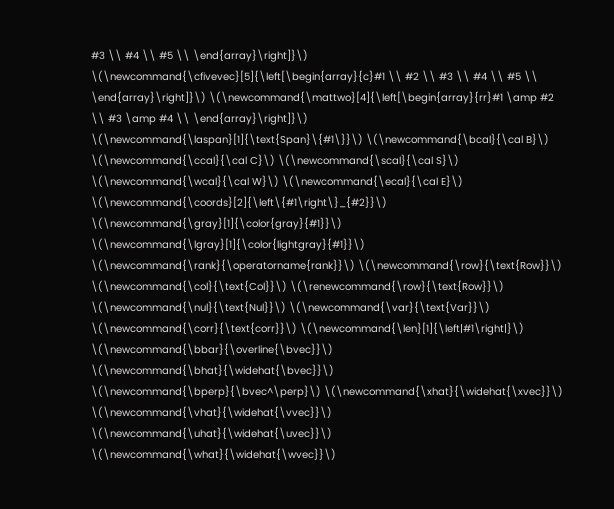#3 \\ #4 \\ #5 \\ \end{array}\right]}\) \(\newcommand{\cfivevec}[5]{\left[\begin{array}{c}#1 \\ #2 \\ #3 \\ #4 \\ #5 \\ \end{array}\right]}\) \(\newcommand{\mattwo}[4]{\left[\begin{array}{rr}#1 \amp #2 \\ #3 \amp #4 \\ \end{array}\right]}\) \(\newcommand{\laspan}[1]{\text{Span}\{#1\}}\) \(\newcommand{\bcal}{\cal B}\) \(\newcommand{\ccal}{\cal C}\) \(\newcommand{\scal}{\cal S}\) \(\newcommand{\wcal}{\cal W}\) \(\newcommand{\ecal}{\cal E}\) \(\newcommand{\coords}[2]{\left\{#1\right\}_{#2}}\) \(\newcommand{\gray}[1]{\color{gray}{#1}}\) \(\newcommand{\lgray}[1]{\color{lightgray}{#1}}\) \(\newcommand{\rank}{\operatorname{rank}}\) \(\newcommand{\row}{\text{Row}}\) \(\newcommand{\col}{\text{Col}}\) \(\renewcommand{\row}{\text{Row}}\) \(\newcommand{\nul}{\text{Nul}}\) \(\newcommand{\var}{\text{Var}}\) \(\newcommand{\corr}{\text{corr}}\) \(\newcommand{\len}[1]{\left|#1\right|}\) \(\newcommand{\bbar}{\overline{\bvec}}\) \(\newcommand{\bhat}{\widehat{\bvec}}\) \(\newcommand{\bperp}{\bvec^\perp}\) \(\newcommand{\xhat}{\widehat{\xvec}}\) \(\newcommand{\vhat}{\widehat{\vvec}}\) \(\newcommand{\uhat}{\widehat{\uvec}}\) \(\newcommand{\what}{\widehat{\wvec}}\)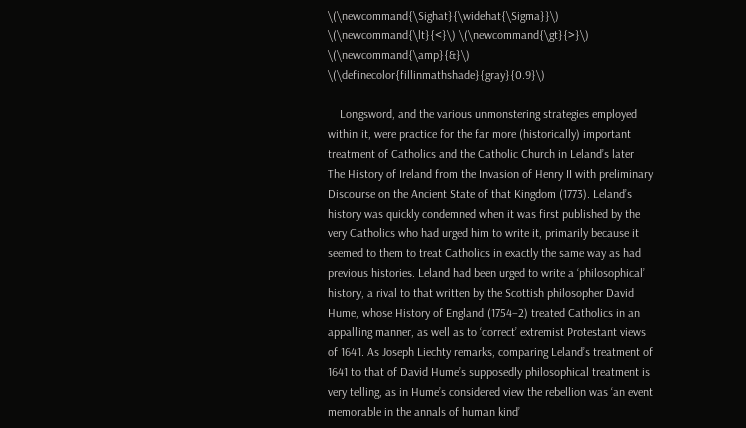\(\newcommand{\Sighat}{\widehat{\Sigma}}\) \(\newcommand{\lt}{<}\) \(\newcommand{\gt}{>}\) \(\newcommand{\amp}{&}\) \(\definecolor{fillinmathshade}{gray}{0.9}\)

    Longsword, and the various unmonstering strategies employed within it, were practice for the far more (historically) important treatment of Catholics and the Catholic Church in Leland’s later The History of Ireland from the Invasion of Henry II with preliminary Discourse on the Ancient State of that Kingdom (1773). Leland’s history was quickly condemned when it was first published by the very Catholics who had urged him to write it, primarily because it seemed to them to treat Catholics in exactly the same way as had previous histories. Leland had been urged to write a ‘philosophical’ history, a rival to that written by the Scottish philosopher David Hume, whose History of England (1754–2) treated Catholics in an appalling manner, as well as to ‘correct’ extremist Protestant views of 1641. As Joseph Liechty remarks, comparing Leland’s treatment of 1641 to that of David Hume’s supposedly philosophical treatment is very telling, as in Hume’s considered view the rebellion was ‘an event memorable in the annals of human kind’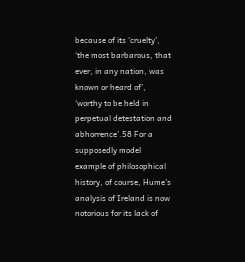because of its ‘cruelty’, ‘the most barbarous, that ever, in any nation, was known or heard of’, ‘worthy to be held in perpetual detestation and abhorrence’.58 For a supposedly model example of philosophical history, of course, Hume’s analysis of Ireland is now notorious for its lack of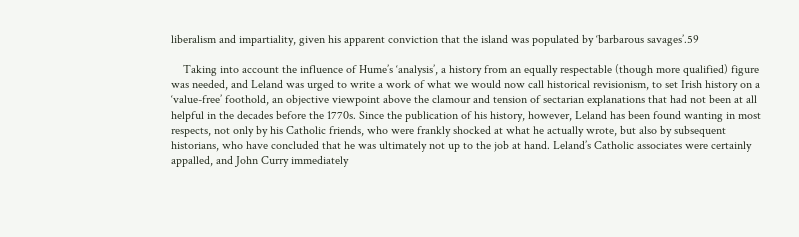liberalism and impartiality, given his apparent conviction that the island was populated by ‘barbarous savages’.59

    Taking into account the influence of Hume’s ‘analysis’, a history from an equally respectable (though more qualified) figure was needed, and Leland was urged to write a work of what we would now call historical revisionism, to set Irish history on a ‘value-free’ foothold, an objective viewpoint above the clamour and tension of sectarian explanations that had not been at all helpful in the decades before the 1770s. Since the publication of his history, however, Leland has been found wanting in most respects, not only by his Catholic friends, who were frankly shocked at what he actually wrote, but also by subsequent historians, who have concluded that he was ultimately not up to the job at hand. Leland’s Catholic associates were certainly appalled, and John Curry immediately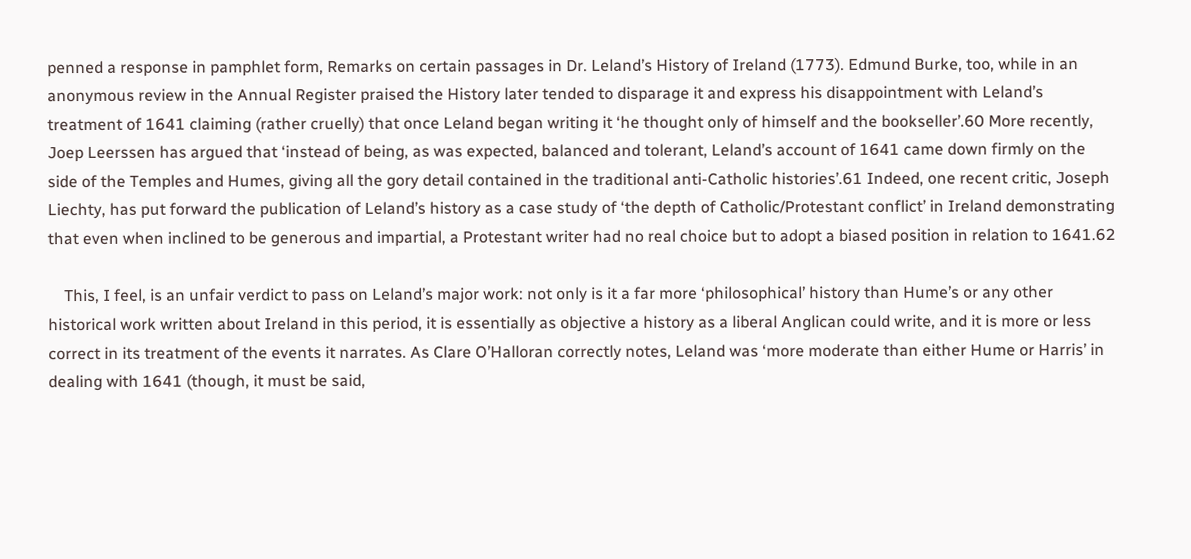penned a response in pamphlet form, Remarks on certain passages in Dr. Leland’s History of Ireland (1773). Edmund Burke, too, while in an anonymous review in the Annual Register praised the History later tended to disparage it and express his disappointment with Leland’s treatment of 1641 claiming (rather cruelly) that once Leland began writing it ‘he thought only of himself and the bookseller’.60 More recently, Joep Leerssen has argued that ‘instead of being, as was expected, balanced and tolerant, Leland’s account of 1641 came down firmly on the side of the Temples and Humes, giving all the gory detail contained in the traditional anti-Catholic histories’.61 Indeed, one recent critic, Joseph Liechty, has put forward the publication of Leland’s history as a case study of ‘the depth of Catholic/Protestant conflict’ in Ireland demonstrating that even when inclined to be generous and impartial, a Protestant writer had no real choice but to adopt a biased position in relation to 1641.62

    This, I feel, is an unfair verdict to pass on Leland’s major work: not only is it a far more ‘philosophical’ history than Hume’s or any other historical work written about Ireland in this period, it is essentially as objective a history as a liberal Anglican could write, and it is more or less correct in its treatment of the events it narrates. As Clare O’Halloran correctly notes, Leland was ‘more moderate than either Hume or Harris’ in dealing with 1641 (though, it must be said,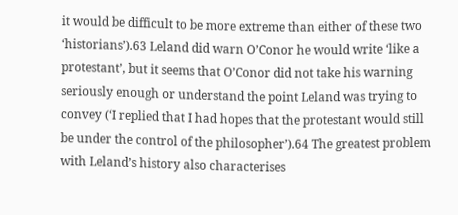it would be difficult to be more extreme than either of these two ‘historians’).63 Leland did warn O’Conor he would write ‘like a protestant’, but it seems that O’Conor did not take his warning seriously enough or understand the point Leland was trying to convey (‘I replied that I had hopes that the protestant would still be under the control of the philosopher’).64 The greatest problem with Leland’s history also characterises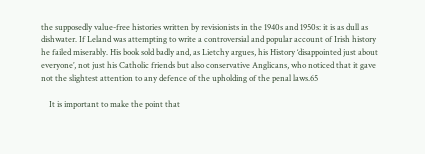the supposedly value-free histories written by revisionists in the 1940s and 1950s: it is as dull as dishwater. If Leland was attempting to write a controversial and popular account of Irish history he failed miserably. His book sold badly and, as Lietchy argues, his History ‘disappointed just about everyone’, not just his Catholic friends but also conservative Anglicans, who noticed that it gave not the slightest attention to any defence of the upholding of the penal laws.65

    It is important to make the point that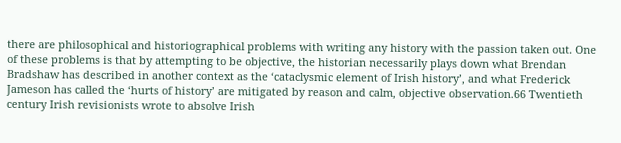there are philosophical and historiographical problems with writing any history with the passion taken out. One of these problems is that by attempting to be objective, the historian necessarily plays down what Brendan Bradshaw has described in another context as the ‘cataclysmic element of Irish history’, and what Frederick Jameson has called the ‘hurts of history’ are mitigated by reason and calm, objective observation.66 Twentieth century Irish revisionists wrote to absolve Irish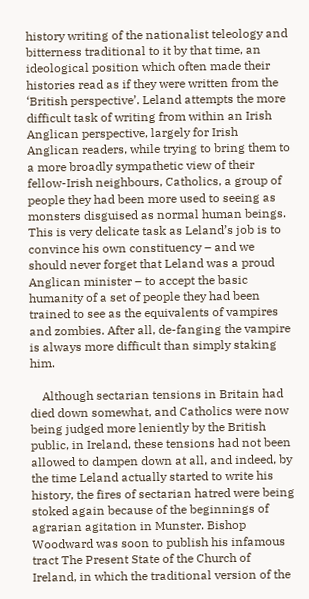history writing of the nationalist teleology and bitterness traditional to it by that time, an ideological position which often made their histories read as if they were written from the ‘British perspective’. Leland attempts the more difficult task of writing from within an Irish Anglican perspective, largely for Irish Anglican readers, while trying to bring them to a more broadly sympathetic view of their fellow-Irish neighbours, Catholics, a group of people they had been more used to seeing as monsters disguised as normal human beings. This is very delicate task as Leland’s job is to convince his own constituency – and we should never forget that Leland was a proud Anglican minister – to accept the basic humanity of a set of people they had been trained to see as the equivalents of vampires and zombies. After all, de-fanging the vampire is always more difficult than simply staking him.

    Although sectarian tensions in Britain had died down somewhat, and Catholics were now being judged more leniently by the British public, in Ireland, these tensions had not been allowed to dampen down at all, and indeed, by the time Leland actually started to write his history, the fires of sectarian hatred were being stoked again because of the beginnings of agrarian agitation in Munster. Bishop Woodward was soon to publish his infamous tract The Present State of the Church of Ireland, in which the traditional version of the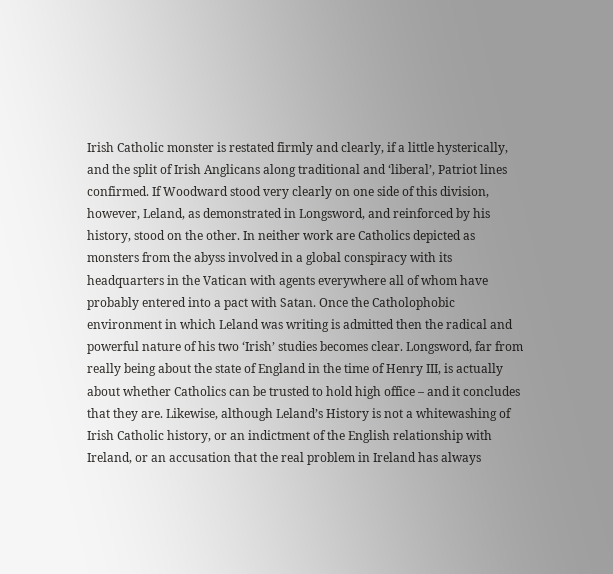Irish Catholic monster is restated firmly and clearly, if a little hysterically, and the split of Irish Anglicans along traditional and ‘liberal’, Patriot lines confirmed. If Woodward stood very clearly on one side of this division, however, Leland, as demonstrated in Longsword, and reinforced by his history, stood on the other. In neither work are Catholics depicted as monsters from the abyss involved in a global conspiracy with its headquarters in the Vatican with agents everywhere all of whom have probably entered into a pact with Satan. Once the Catholophobic environment in which Leland was writing is admitted then the radical and powerful nature of his two ‘Irish’ studies becomes clear. Longsword, far from really being about the state of England in the time of Henry III, is actually about whether Catholics can be trusted to hold high office – and it concludes that they are. Likewise, although Leland’s History is not a whitewashing of Irish Catholic history, or an indictment of the English relationship with Ireland, or an accusation that the real problem in Ireland has always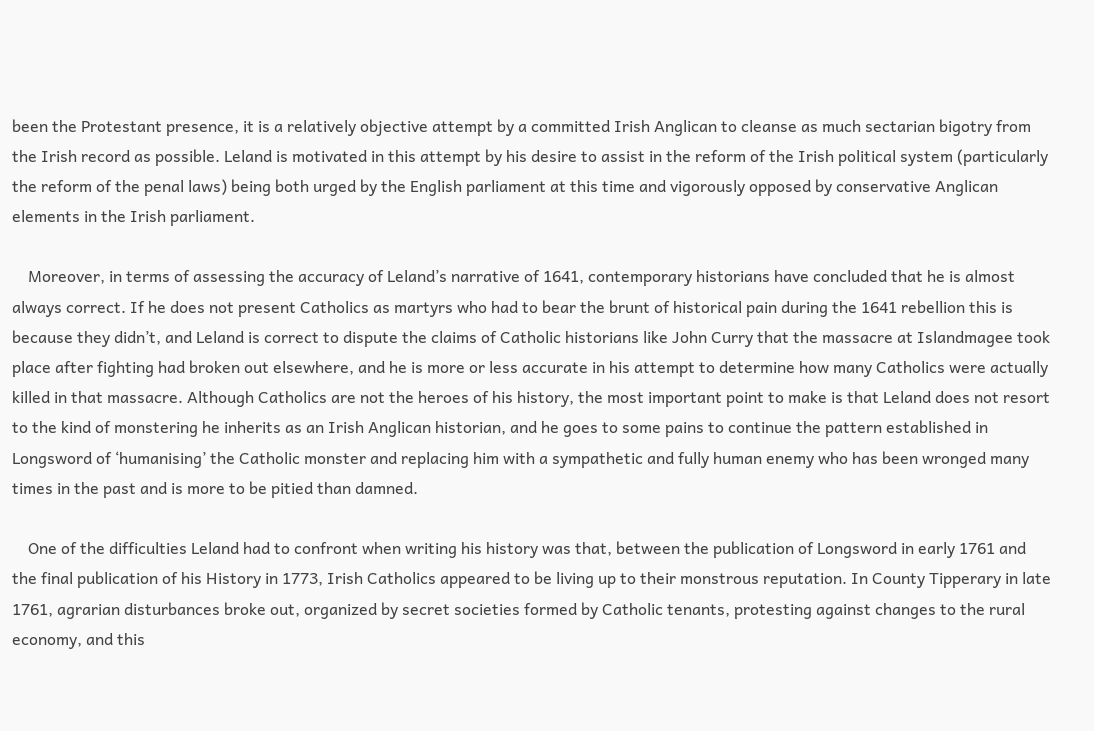been the Protestant presence, it is a relatively objective attempt by a committed Irish Anglican to cleanse as much sectarian bigotry from the Irish record as possible. Leland is motivated in this attempt by his desire to assist in the reform of the Irish political system (particularly the reform of the penal laws) being both urged by the English parliament at this time and vigorously opposed by conservative Anglican elements in the Irish parliament.

    Moreover, in terms of assessing the accuracy of Leland’s narrative of 1641, contemporary historians have concluded that he is almost always correct. If he does not present Catholics as martyrs who had to bear the brunt of historical pain during the 1641 rebellion this is because they didn’t, and Leland is correct to dispute the claims of Catholic historians like John Curry that the massacre at Islandmagee took place after fighting had broken out elsewhere, and he is more or less accurate in his attempt to determine how many Catholics were actually killed in that massacre. Although Catholics are not the heroes of his history, the most important point to make is that Leland does not resort to the kind of monstering he inherits as an Irish Anglican historian, and he goes to some pains to continue the pattern established in Longsword of ‘humanising’ the Catholic monster and replacing him with a sympathetic and fully human enemy who has been wronged many times in the past and is more to be pitied than damned.

    One of the difficulties Leland had to confront when writing his history was that, between the publication of Longsword in early 1761 and the final publication of his History in 1773, Irish Catholics appeared to be living up to their monstrous reputation. In County Tipperary in late 1761, agrarian disturbances broke out, organized by secret societies formed by Catholic tenants, protesting against changes to the rural economy, and this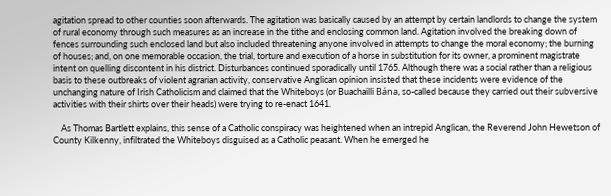agitation spread to other counties soon afterwards. The agitation was basically caused by an attempt by certain landlords to change the system of rural economy through such measures as an increase in the tithe and enclosing common land. Agitation involved the breaking down of fences surrounding such enclosed land but also included threatening anyone involved in attempts to change the moral economy; the burning of houses; and, on one memorable occasion, the trial, torture and execution of a horse in substitution for its owner, a prominent magistrate intent on quelling discontent in his district. Disturbances continued sporadically until 1765. Although there was a social rather than a religious basis to these outbreaks of violent agrarian activity, conservative Anglican opinion insisted that these incidents were evidence of the unchanging nature of Irish Catholicism and claimed that the Whiteboys (or Buachailli Bána, so-called because they carried out their subversive activities with their shirts over their heads) were trying to re-enact 1641.

    As Thomas Bartlett explains, this sense of a Catholic conspiracy was heightened when an intrepid Anglican, the Reverend John Hewetson of County Kilkenny, infiltrated the Whiteboys disguised as a Catholic peasant. When he emerged he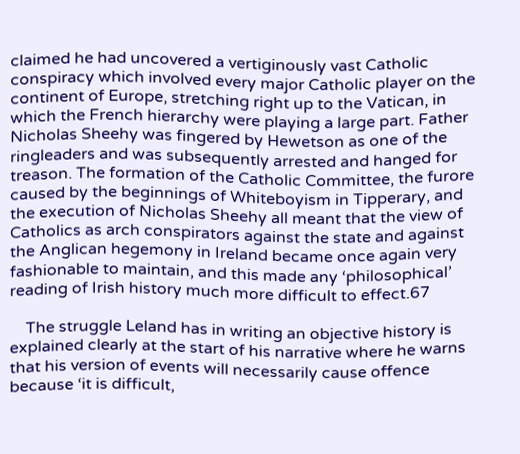claimed he had uncovered a vertiginously vast Catholic conspiracy which involved every major Catholic player on the continent of Europe, stretching right up to the Vatican, in which the French hierarchy were playing a large part. Father Nicholas Sheehy was fingered by Hewetson as one of the ringleaders and was subsequently arrested and hanged for treason. The formation of the Catholic Committee, the furore caused by the beginnings of Whiteboyism in Tipperary, and the execution of Nicholas Sheehy all meant that the view of Catholics as arch conspirators against the state and against the Anglican hegemony in Ireland became once again very fashionable to maintain, and this made any ‘philosophical’ reading of Irish history much more difficult to effect.67

    The struggle Leland has in writing an objective history is explained clearly at the start of his narrative where he warns that his version of events will necessarily cause offence because ‘it is difficult,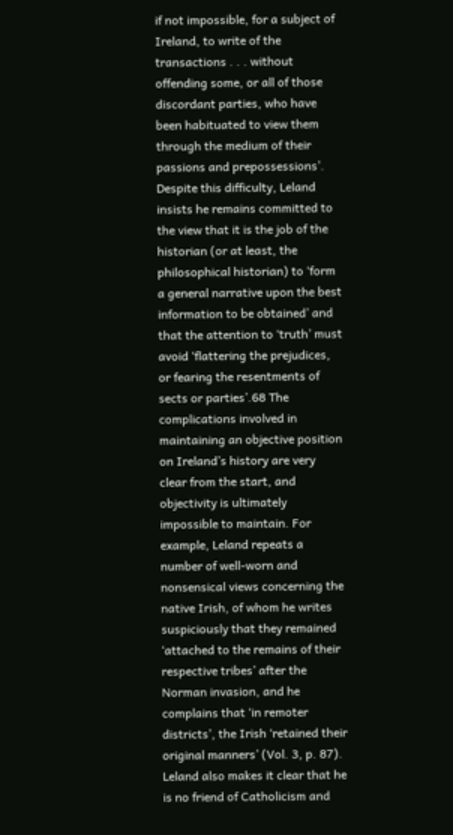if not impossible, for a subject of Ireland, to write of the transactions . . . without offending some, or all of those discordant parties, who have been habituated to view them through the medium of their passions and prepossessions’. Despite this difficulty, Leland insists he remains committed to the view that it is the job of the historian (or at least, the philosophical historian) to ‘form a general narrative upon the best information to be obtained’ and that the attention to ‘truth’ must avoid ‘flattering the prejudices, or fearing the resentments of sects or parties’.68 The complications involved in maintaining an objective position on Ireland’s history are very clear from the start, and objectivity is ultimately impossible to maintain. For example, Leland repeats a number of well-worn and nonsensical views concerning the native Irish, of whom he writes suspiciously that they remained ‘attached to the remains of their respective tribes’ after the Norman invasion, and he complains that ‘in remoter districts’, the Irish ‘retained their original manners’ (Vol. 3, p. 87). Leland also makes it clear that he is no friend of Catholicism and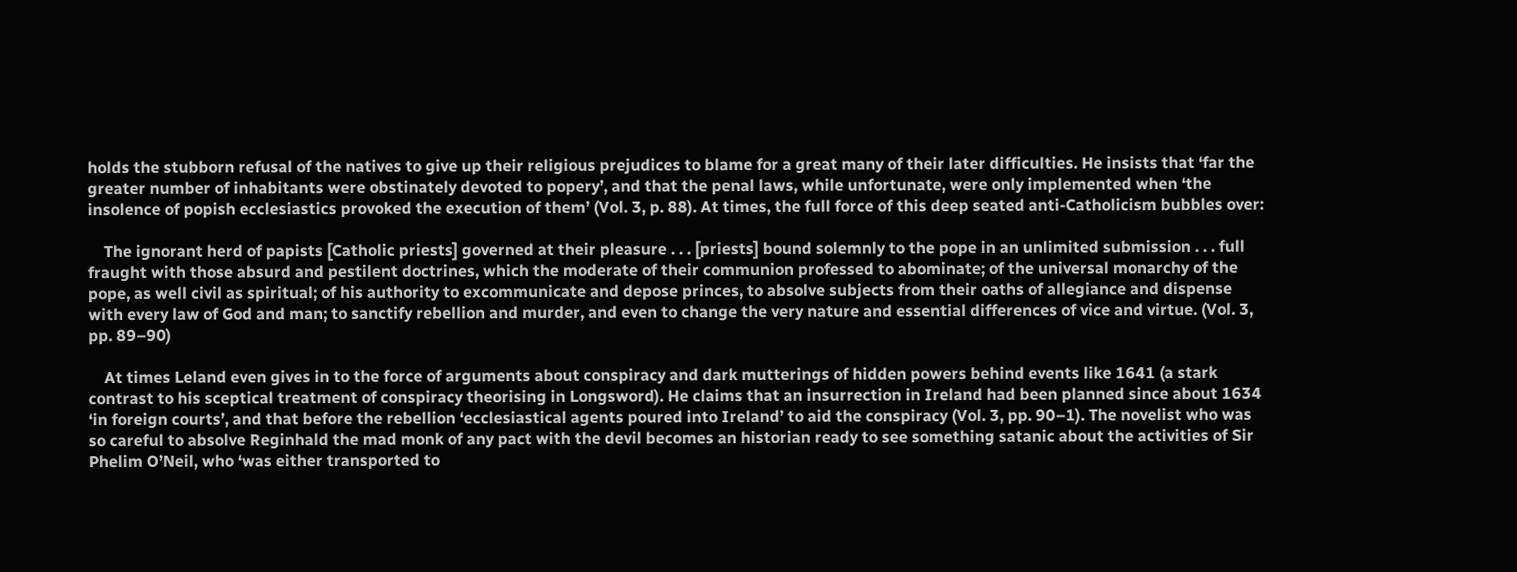holds the stubborn refusal of the natives to give up their religious prejudices to blame for a great many of their later difficulties. He insists that ‘far the greater number of inhabitants were obstinately devoted to popery’, and that the penal laws, while unfortunate, were only implemented when ‘the insolence of popish ecclesiastics provoked the execution of them’ (Vol. 3, p. 88). At times, the full force of this deep seated anti-Catholicism bubbles over:

    The ignorant herd of papists [Catholic priests] governed at their pleasure . . . [priests] bound solemnly to the pope in an unlimited submission . . . full fraught with those absurd and pestilent doctrines, which the moderate of their communion professed to abominate; of the universal monarchy of the pope, as well civil as spiritual; of his authority to excommunicate and depose princes, to absolve subjects from their oaths of allegiance and dispense with every law of God and man; to sanctify rebellion and murder, and even to change the very nature and essential differences of vice and virtue. (Vol. 3, pp. 89–90)

    At times Leland even gives in to the force of arguments about conspiracy and dark mutterings of hidden powers behind events like 1641 (a stark contrast to his sceptical treatment of conspiracy theorising in Longsword). He claims that an insurrection in Ireland had been planned since about 1634 ‘in foreign courts’, and that before the rebellion ‘ecclesiastical agents poured into Ireland’ to aid the conspiracy (Vol. 3, pp. 90–1). The novelist who was so careful to absolve Reginhald the mad monk of any pact with the devil becomes an historian ready to see something satanic about the activities of Sir Phelim O’Neil, who ‘was either transported to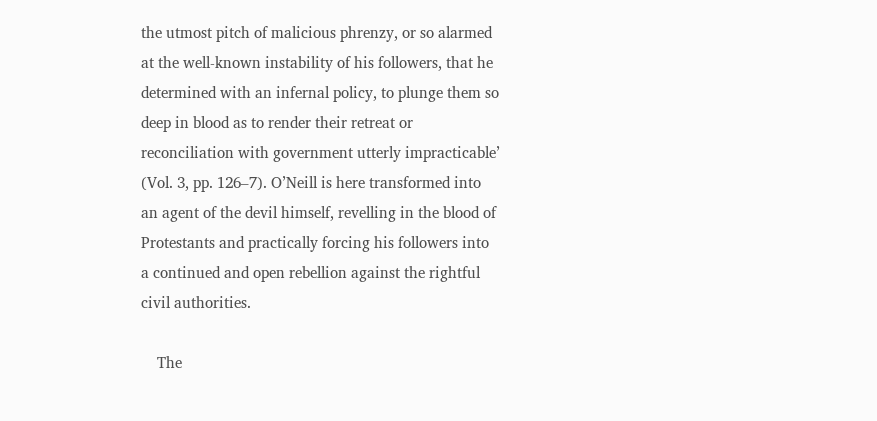the utmost pitch of malicious phrenzy, or so alarmed at the well-known instability of his followers, that he determined with an infernal policy, to plunge them so deep in blood as to render their retreat or reconciliation with government utterly impracticable’ (Vol. 3, pp. 126–7). O’Neill is here transformed into an agent of the devil himself, revelling in the blood of Protestants and practically forcing his followers into a continued and open rebellion against the rightful civil authorities.

    The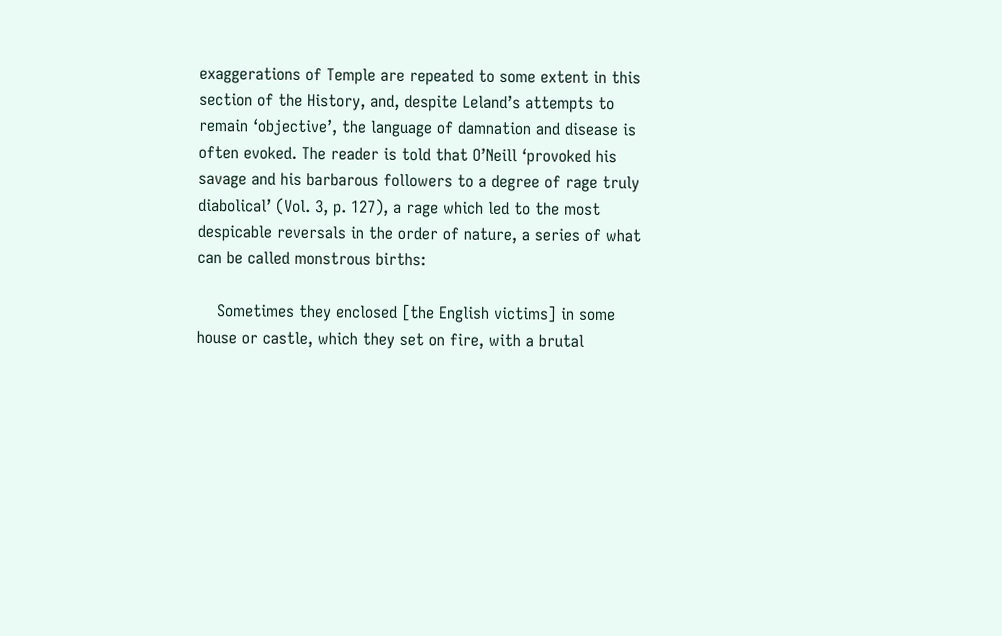exaggerations of Temple are repeated to some extent in this section of the History, and, despite Leland’s attempts to remain ‘objective’, the language of damnation and disease is often evoked. The reader is told that O’Neill ‘provoked his savage and his barbarous followers to a degree of rage truly diabolical’ (Vol. 3, p. 127), a rage which led to the most despicable reversals in the order of nature, a series of what can be called monstrous births:

    Sometimes they enclosed [the English victims] in some house or castle, which they set on fire, with a brutal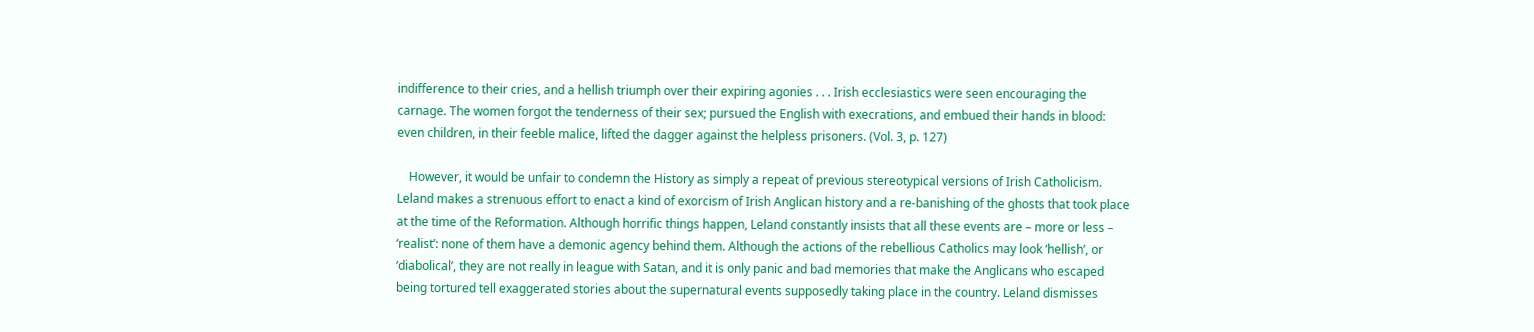indifference to their cries, and a hellish triumph over their expiring agonies . . . Irish ecclesiastics were seen encouraging the carnage. The women forgot the tenderness of their sex; pursued the English with execrations, and embued their hands in blood: even children, in their feeble malice, lifted the dagger against the helpless prisoners. (Vol. 3, p. 127)

    However, it would be unfair to condemn the History as simply a repeat of previous stereotypical versions of Irish Catholicism. Leland makes a strenuous effort to enact a kind of exorcism of Irish Anglican history and a re-banishing of the ghosts that took place at the time of the Reformation. Although horrific things happen, Leland constantly insists that all these events are – more or less – ‘realist’: none of them have a demonic agency behind them. Although the actions of the rebellious Catholics may look ‘hellish’, or ‘diabolical’, they are not really in league with Satan, and it is only panic and bad memories that make the Anglicans who escaped being tortured tell exaggerated stories about the supernatural events supposedly taking place in the country. Leland dismisses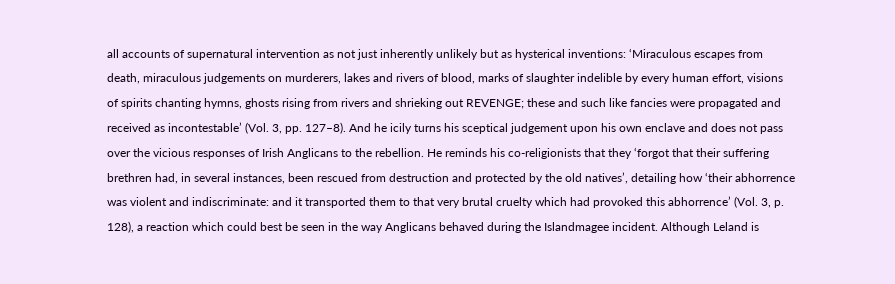all accounts of supernatural intervention as not just inherently unlikely but as hysterical inventions: ‘Miraculous escapes from death, miraculous judgements on murderers, lakes and rivers of blood, marks of slaughter indelible by every human effort, visions of spirits chanting hymns, ghosts rising from rivers and shrieking out REVENGE; these and such like fancies were propagated and received as incontestable’ (Vol. 3, pp. 127–8). And he icily turns his sceptical judgement upon his own enclave and does not pass over the vicious responses of Irish Anglicans to the rebellion. He reminds his co-religionists that they ‘forgot that their suffering brethren had, in several instances, been rescued from destruction and protected by the old natives’, detailing how ‘their abhorrence was violent and indiscriminate: and it transported them to that very brutal cruelty which had provoked this abhorrence’ (Vol. 3, p. 128), a reaction which could best be seen in the way Anglicans behaved during the Islandmagee incident. Although Leland is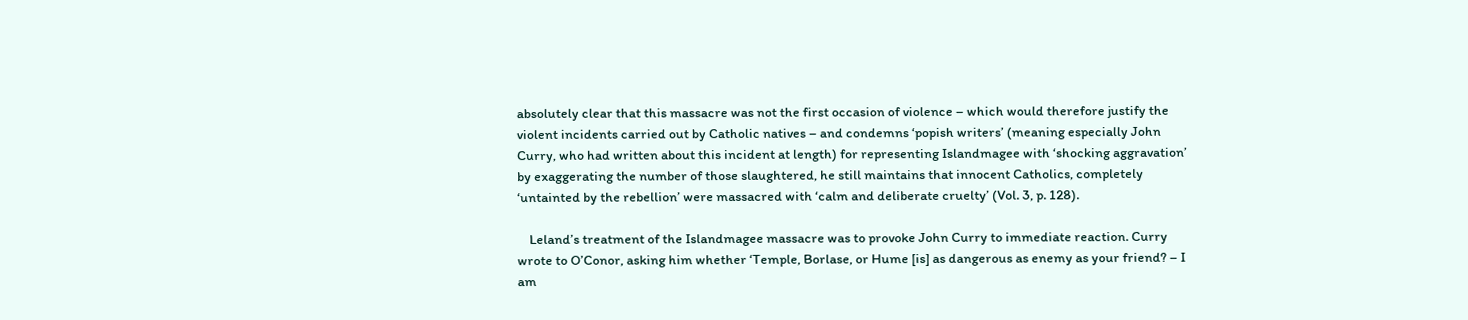absolutely clear that this massacre was not the first occasion of violence – which would therefore justify the violent incidents carried out by Catholic natives – and condemns ‘popish writers’ (meaning especially John Curry, who had written about this incident at length) for representing Islandmagee with ‘shocking aggravation’ by exaggerating the number of those slaughtered, he still maintains that innocent Catholics, completely ‘untainted by the rebellion’ were massacred with ‘calm and deliberate cruelty’ (Vol. 3, p. 128).

    Leland’s treatment of the Islandmagee massacre was to provoke John Curry to immediate reaction. Curry wrote to O’Conor, asking him whether ‘Temple, Borlase, or Hume [is] as dangerous as enemy as your friend? – I am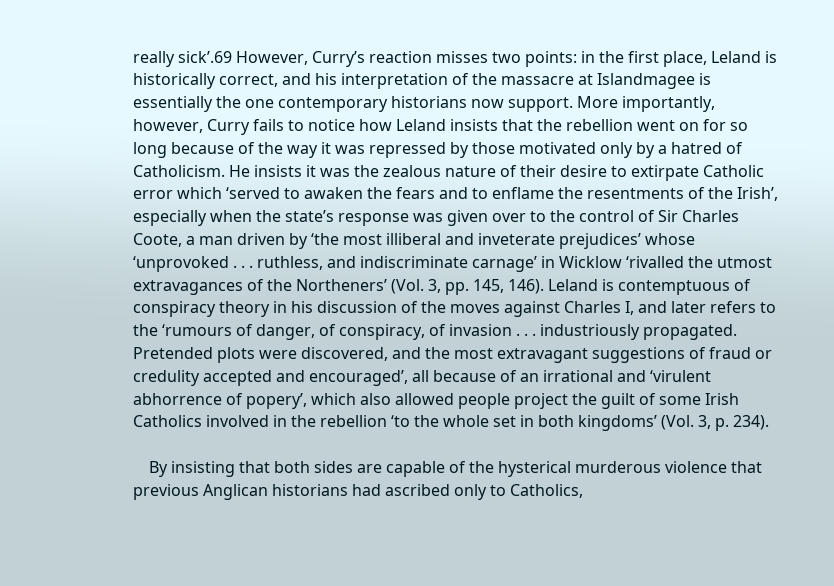really sick’.69 However, Curry’s reaction misses two points: in the first place, Leland is historically correct, and his interpretation of the massacre at Islandmagee is essentially the one contemporary historians now support. More importantly, however, Curry fails to notice how Leland insists that the rebellion went on for so long because of the way it was repressed by those motivated only by a hatred of Catholicism. He insists it was the zealous nature of their desire to extirpate Catholic error which ‘served to awaken the fears and to enflame the resentments of the Irish’, especially when the state’s response was given over to the control of Sir Charles Coote, a man driven by ‘the most illiberal and inveterate prejudices’ whose ‘unprovoked . . . ruthless, and indiscriminate carnage’ in Wicklow ‘rivalled the utmost extravagances of the Northeners’ (Vol. 3, pp. 145, 146). Leland is contemptuous of conspiracy theory in his discussion of the moves against Charles I, and later refers to the ‘rumours of danger, of conspiracy, of invasion . . . industriously propagated. Pretended plots were discovered, and the most extravagant suggestions of fraud or credulity accepted and encouraged’, all because of an irrational and ‘virulent abhorrence of popery’, which also allowed people project the guilt of some Irish Catholics involved in the rebellion ‘to the whole set in both kingdoms’ (Vol. 3, p. 234).

    By insisting that both sides are capable of the hysterical murderous violence that previous Anglican historians had ascribed only to Catholics,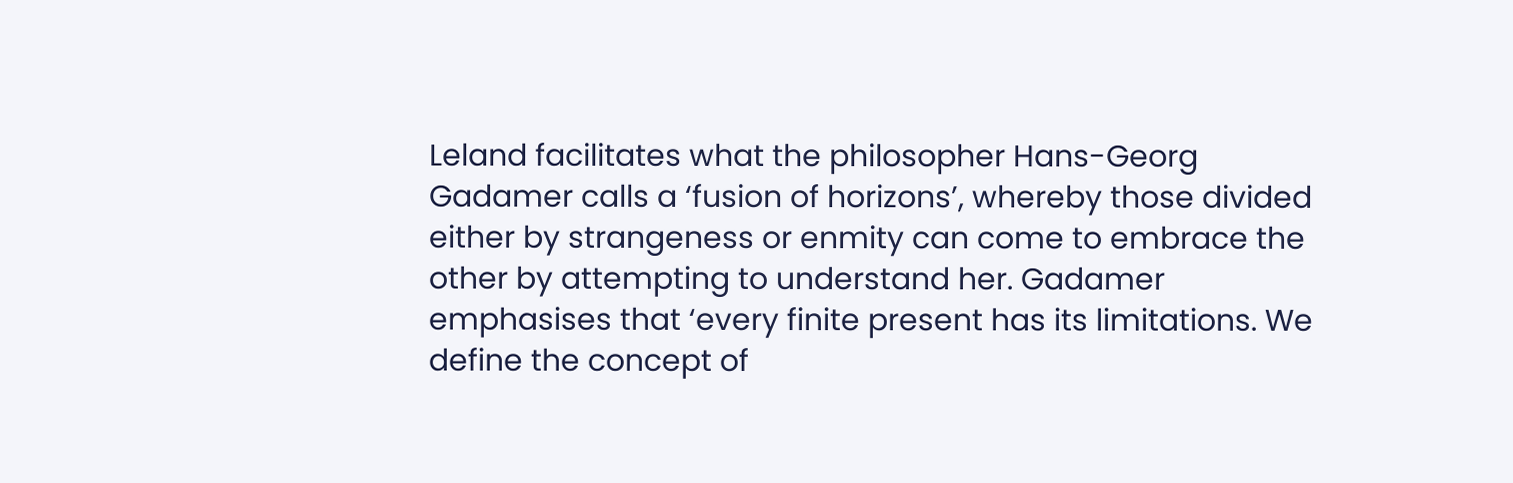Leland facilitates what the philosopher Hans-Georg Gadamer calls a ‘fusion of horizons’, whereby those divided either by strangeness or enmity can come to embrace the other by attempting to understand her. Gadamer emphasises that ‘every finite present has its limitations. We define the concept of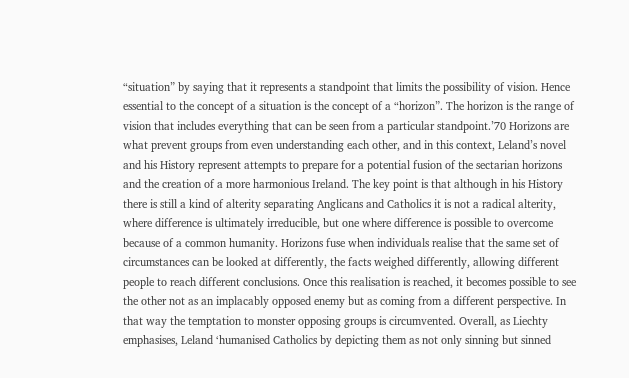“situation” by saying that it represents a standpoint that limits the possibility of vision. Hence essential to the concept of a situation is the concept of a “horizon”. The horizon is the range of vision that includes everything that can be seen from a particular standpoint.’70 Horizons are what prevent groups from even understanding each other, and in this context, Leland’s novel and his History represent attempts to prepare for a potential fusion of the sectarian horizons and the creation of a more harmonious Ireland. The key point is that although in his History there is still a kind of alterity separating Anglicans and Catholics it is not a radical alterity, where difference is ultimately irreducible, but one where difference is possible to overcome because of a common humanity. Horizons fuse when individuals realise that the same set of circumstances can be looked at differently, the facts weighed differently, allowing different people to reach different conclusions. Once this realisation is reached, it becomes possible to see the other not as an implacably opposed enemy but as coming from a different perspective. In that way the temptation to monster opposing groups is circumvented. Overall, as Liechty emphasises, Leland ‘humanised Catholics by depicting them as not only sinning but sinned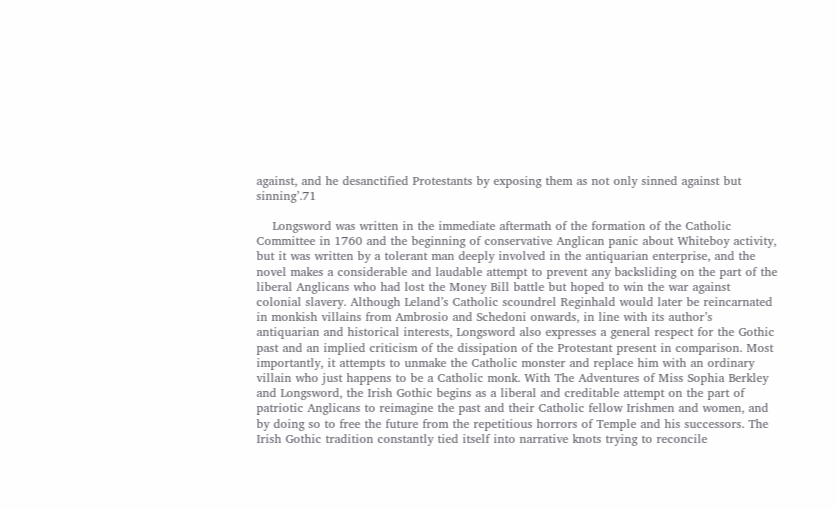against, and he desanctified Protestants by exposing them as not only sinned against but sinning’.71

    Longsword was written in the immediate aftermath of the formation of the Catholic Committee in 1760 and the beginning of conservative Anglican panic about Whiteboy activity, but it was written by a tolerant man deeply involved in the antiquarian enterprise, and the novel makes a considerable and laudable attempt to prevent any backsliding on the part of the liberal Anglicans who had lost the Money Bill battle but hoped to win the war against colonial slavery. Although Leland’s Catholic scoundrel Reginhald would later be reincarnated in monkish villains from Ambrosio and Schedoni onwards, in line with its author’s antiquarian and historical interests, Longsword also expresses a general respect for the Gothic past and an implied criticism of the dissipation of the Protestant present in comparison. Most importantly, it attempts to unmake the Catholic monster and replace him with an ordinary villain who just happens to be a Catholic monk. With The Adventures of Miss Sophia Berkley and Longsword, the Irish Gothic begins as a liberal and creditable attempt on the part of patriotic Anglicans to reimagine the past and their Catholic fellow Irishmen and women, and by doing so to free the future from the repetitious horrors of Temple and his successors. The Irish Gothic tradition constantly tied itself into narrative knots trying to reconcile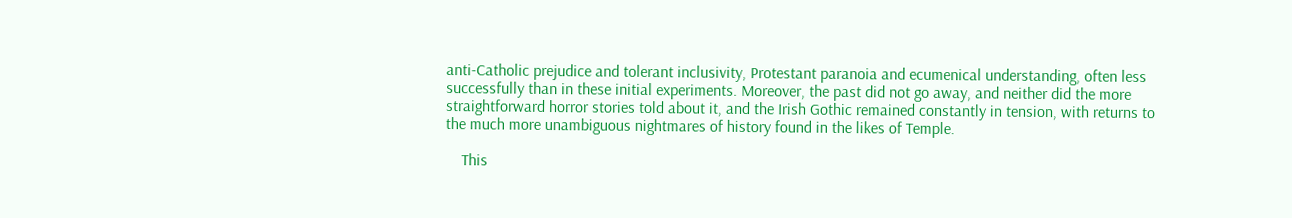anti-Catholic prejudice and tolerant inclusivity, Protestant paranoia and ecumenical understanding, often less successfully than in these initial experiments. Moreover, the past did not go away, and neither did the more straightforward horror stories told about it, and the Irish Gothic remained constantly in tension, with returns to the much more unambiguous nightmares of history found in the likes of Temple.

    This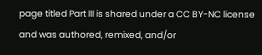page titled Part III is shared under a CC BY-NC license and was authored, remixed, and/or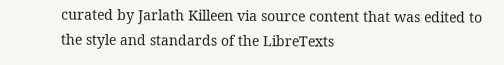curated by Jarlath Killeen via source content that was edited to the style and standards of the LibreTexts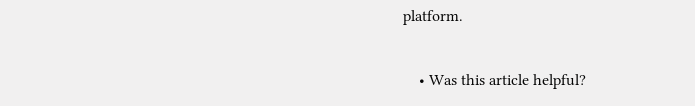platform.

    • Was this article helpful?